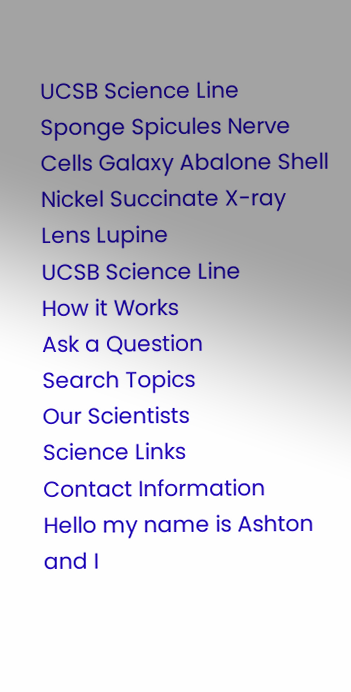UCSB Science Line
Sponge Spicules Nerve Cells Galaxy Abalone Shell Nickel Succinate X-ray Lens Lupine
UCSB Science Line
How it Works
Ask a Question
Search Topics
Our Scientists
Science Links
Contact Information
Hello my name is Ashton and I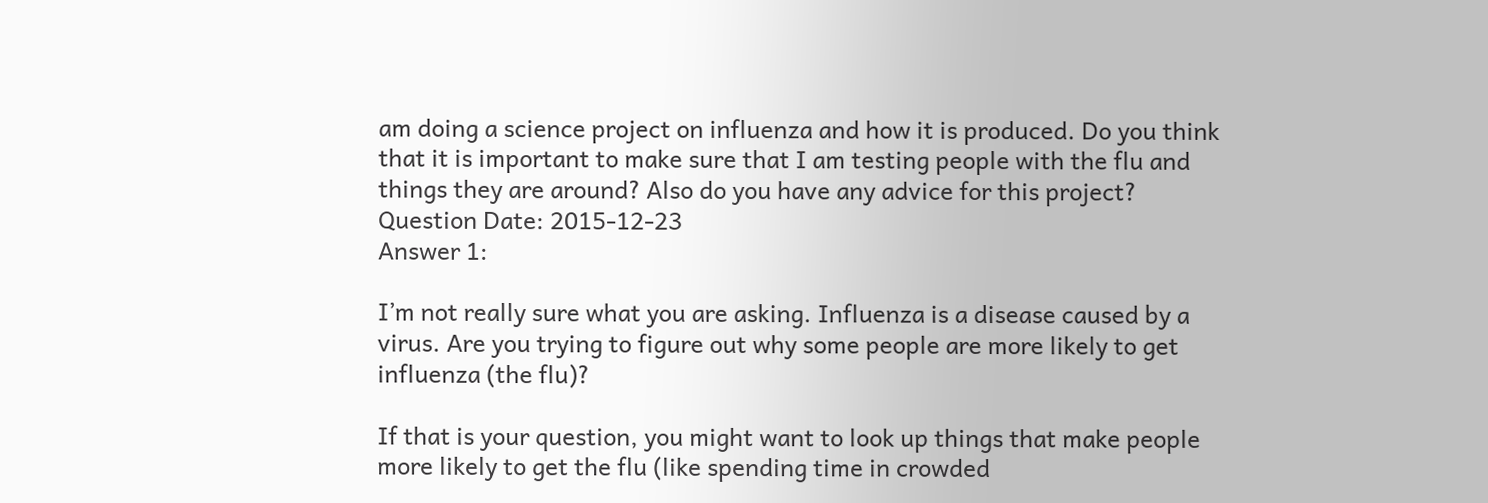am doing a science project on influenza and how it is produced. Do you think that it is important to make sure that I am testing people with the flu and things they are around? Also do you have any advice for this project?
Question Date: 2015-12-23
Answer 1:

I’m not really sure what you are asking. Influenza is a disease caused by a virus. Are you trying to figure out why some people are more likely to get influenza (the flu)?

If that is your question, you might want to look up things that make people more likely to get the flu (like spending time in crowded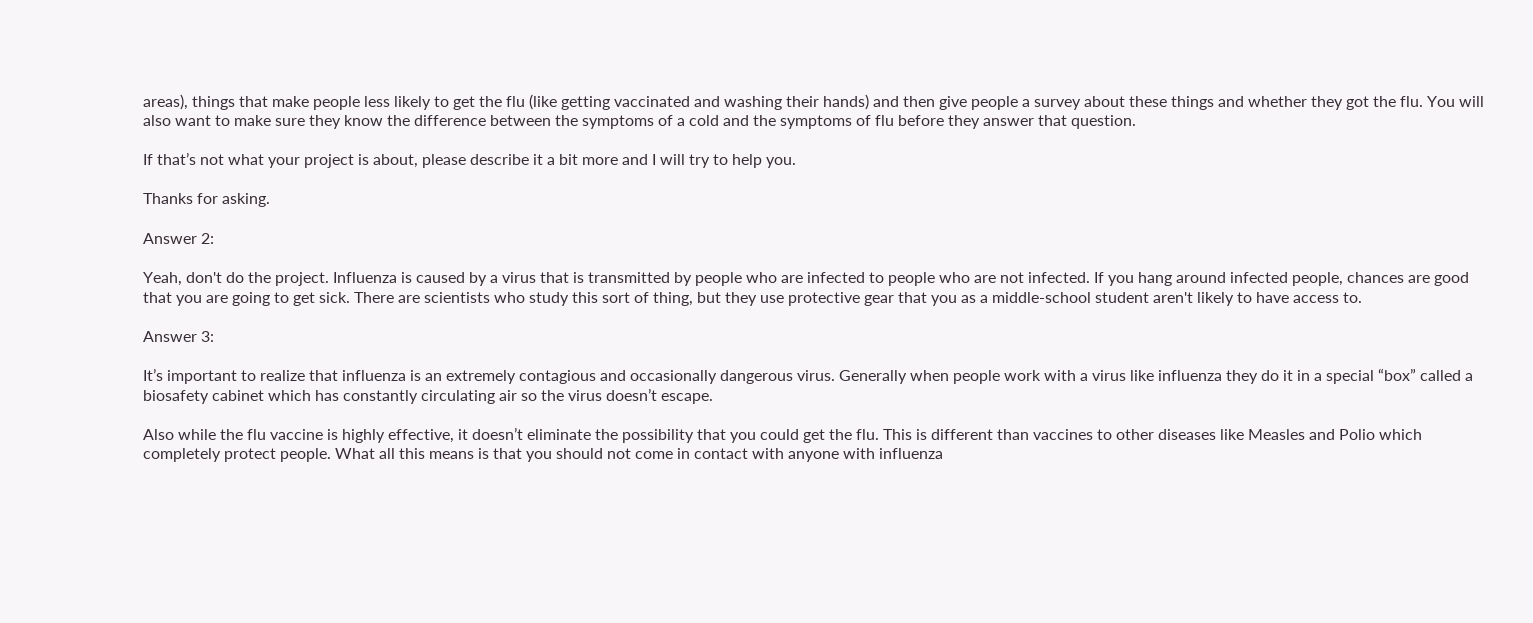areas), things that make people less likely to get the flu (like getting vaccinated and washing their hands) and then give people a survey about these things and whether they got the flu. You will also want to make sure they know the difference between the symptoms of a cold and the symptoms of flu before they answer that question.

If that’s not what your project is about, please describe it a bit more and I will try to help you.

Thanks for asking.

Answer 2:

Yeah, don't do the project. Influenza is caused by a virus that is transmitted by people who are infected to people who are not infected. If you hang around infected people, chances are good that you are going to get sick. There are scientists who study this sort of thing, but they use protective gear that you as a middle-school student aren't likely to have access to.

Answer 3:

It’s important to realize that influenza is an extremely contagious and occasionally dangerous virus. Generally when people work with a virus like influenza they do it in a special “box” called a biosafety cabinet which has constantly circulating air so the virus doesn’t escape.

Also while the flu vaccine is highly effective, it doesn’t eliminate the possibility that you could get the flu. This is different than vaccines to other diseases like Measles and Polio which completely protect people. What all this means is that you should not come in contact with anyone with influenza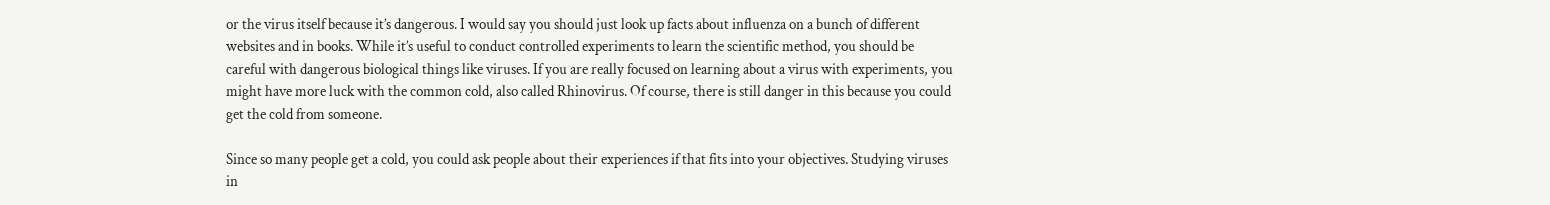or the virus itself because it’s dangerous. I would say you should just look up facts about influenza on a bunch of different websites and in books. While it’s useful to conduct controlled experiments to learn the scientific method, you should be careful with dangerous biological things like viruses. If you are really focused on learning about a virus with experiments, you might have more luck with the common cold, also called Rhinovirus. Of course, there is still danger in this because you could get the cold from someone.

Since so many people get a cold, you could ask people about their experiences if that fits into your objectives. Studying viruses in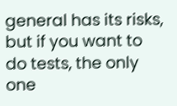general has its risks, but if you want to do tests, the only one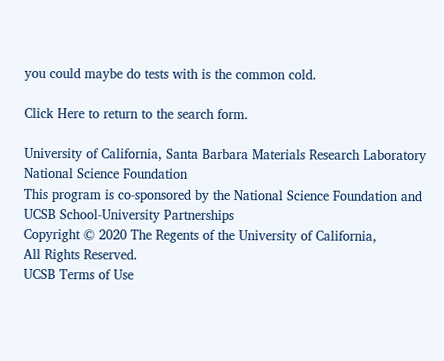you could maybe do tests with is the common cold.

Click Here to return to the search form.

University of California, Santa Barbara Materials Research Laboratory National Science Foundation
This program is co-sponsored by the National Science Foundation and UCSB School-University Partnerships
Copyright © 2020 The Regents of the University of California,
All Rights Reserved.
UCSB Terms of Use